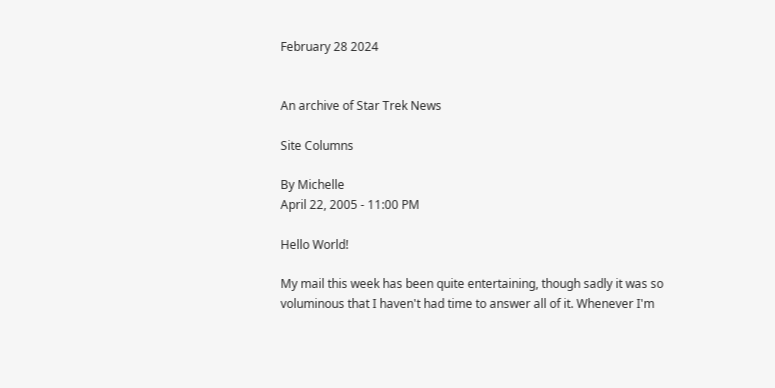February 28 2024


An archive of Star Trek News

Site Columns

By Michelle
April 22, 2005 - 11:00 PM

Hello World!

My mail this week has been quite entertaining, though sadly it was so voluminous that I haven't had time to answer all of it. Whenever I'm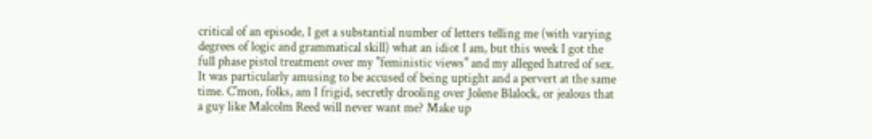critical of an episode, I get a substantial number of letters telling me (with varying degrees of logic and grammatical skill) what an idiot I am, but this week I got the full phase pistol treatment over my "feministic views" and my alleged hatred of sex. It was particularly amusing to be accused of being uptight and a pervert at the same time. C'mon, folks, am I frigid, secretly drooling over Jolene Blalock, or jealous that a guy like Malcolm Reed will never want me? Make up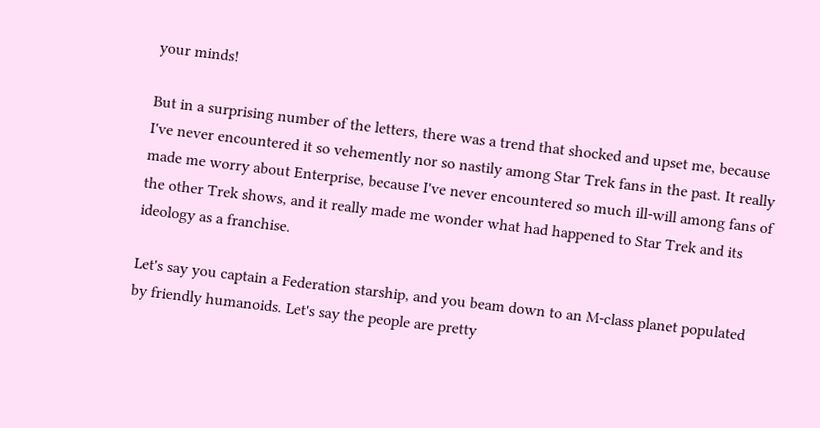your minds!

But in a surprising number of the letters, there was a trend that shocked and upset me, because I've never encountered it so vehemently nor so nastily among Star Trek fans in the past. It really made me worry about Enterprise, because I've never encountered so much ill-will among fans of the other Trek shows, and it really made me wonder what had happened to Star Trek and its ideology as a franchise.

Let's say you captain a Federation starship, and you beam down to an M-class planet populated by friendly humanoids. Let's say the people are pretty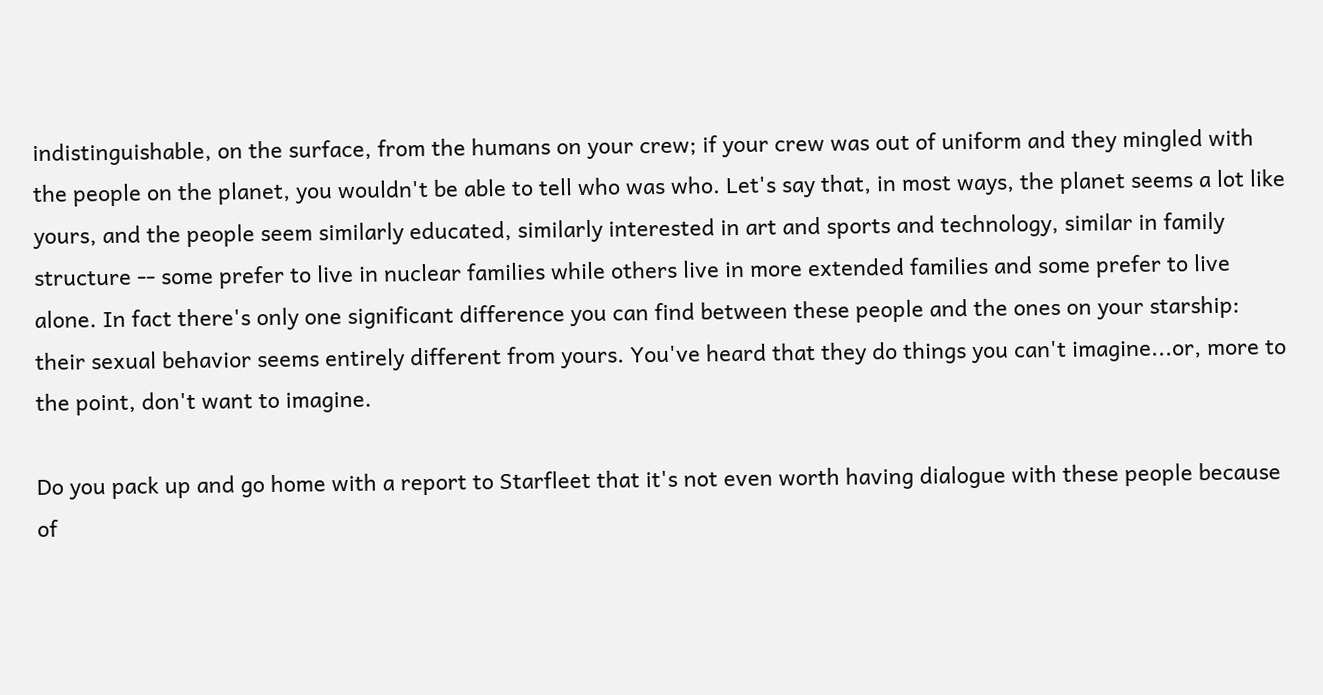indistinguishable, on the surface, from the humans on your crew; if your crew was out of uniform and they mingled with the people on the planet, you wouldn't be able to tell who was who. Let's say that, in most ways, the planet seems a lot like yours, and the people seem similarly educated, similarly interested in art and sports and technology, similar in family structure -- some prefer to live in nuclear families while others live in more extended families and some prefer to live alone. In fact there's only one significant difference you can find between these people and the ones on your starship: their sexual behavior seems entirely different from yours. You've heard that they do things you can't imagine...or, more to the point, don't want to imagine.

Do you pack up and go home with a report to Starfleet that it's not even worth having dialogue with these people because of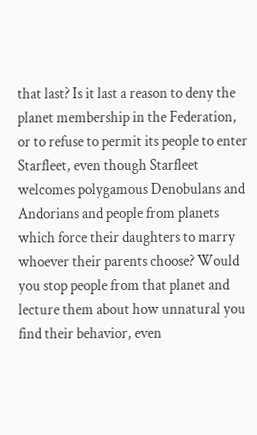that last? Is it last a reason to deny the planet membership in the Federation, or to refuse to permit its people to enter Starfleet, even though Starfleet welcomes polygamous Denobulans and Andorians and people from planets which force their daughters to marry whoever their parents choose? Would you stop people from that planet and lecture them about how unnatural you find their behavior, even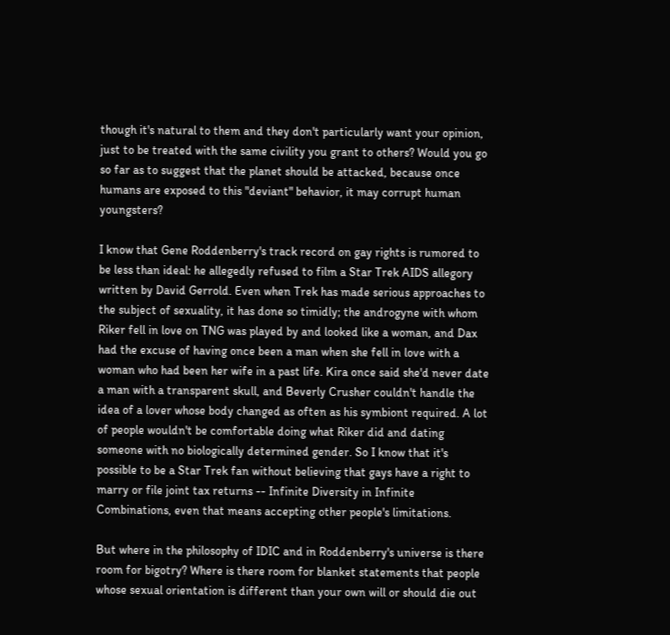though it's natural to them and they don't particularly want your opinion, just to be treated with the same civility you grant to others? Would you go so far as to suggest that the planet should be attacked, because once humans are exposed to this "deviant" behavior, it may corrupt human youngsters?

I know that Gene Roddenberry's track record on gay rights is rumored to be less than ideal: he allegedly refused to film a Star Trek AIDS allegory written by David Gerrold. Even when Trek has made serious approaches to the subject of sexuality, it has done so timidly; the androgyne with whom Riker fell in love on TNG was played by and looked like a woman, and Dax had the excuse of having once been a man when she fell in love with a woman who had been her wife in a past life. Kira once said she'd never date a man with a transparent skull, and Beverly Crusher couldn't handle the idea of a lover whose body changed as often as his symbiont required. A lot of people wouldn't be comfortable doing what Riker did and dating someone with no biologically determined gender. So I know that it's possible to be a Star Trek fan without believing that gays have a right to marry or file joint tax returns -- Infinite Diversity in Infinite Combinations, even that means accepting other people's limitations.

But where in the philosophy of IDIC and in Roddenberry's universe is there room for bigotry? Where is there room for blanket statements that people whose sexual orientation is different than your own will or should die out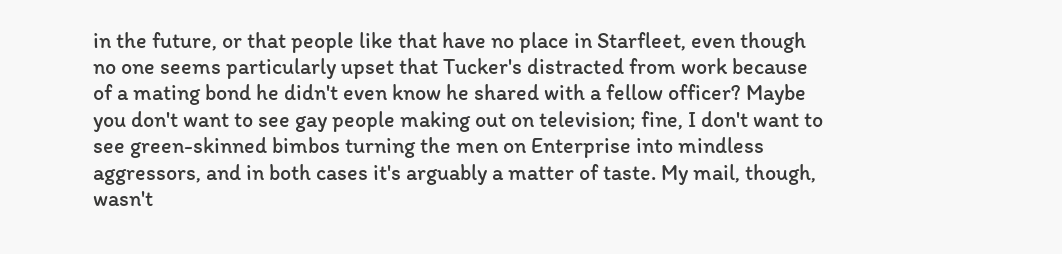in the future, or that people like that have no place in Starfleet, even though no one seems particularly upset that Tucker's distracted from work because of a mating bond he didn't even know he shared with a fellow officer? Maybe you don't want to see gay people making out on television; fine, I don't want to see green-skinned bimbos turning the men on Enterprise into mindless aggressors, and in both cases it's arguably a matter of taste. My mail, though, wasn't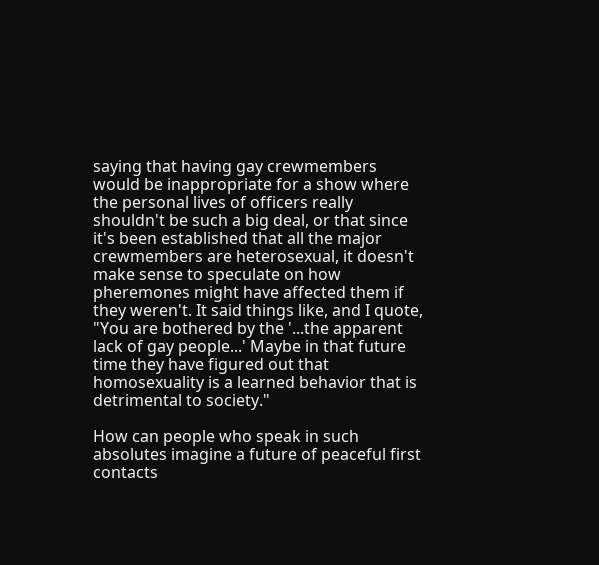saying that having gay crewmembers would be inappropriate for a show where the personal lives of officers really shouldn't be such a big deal, or that since it's been established that all the major crewmembers are heterosexual, it doesn't make sense to speculate on how pheremones might have affected them if they weren't. It said things like, and I quote, "You are bothered by the '...the apparent lack of gay people...' Maybe in that future time they have figured out that homosexuality is a learned behavior that is detrimental to society."

How can people who speak in such absolutes imagine a future of peaceful first contacts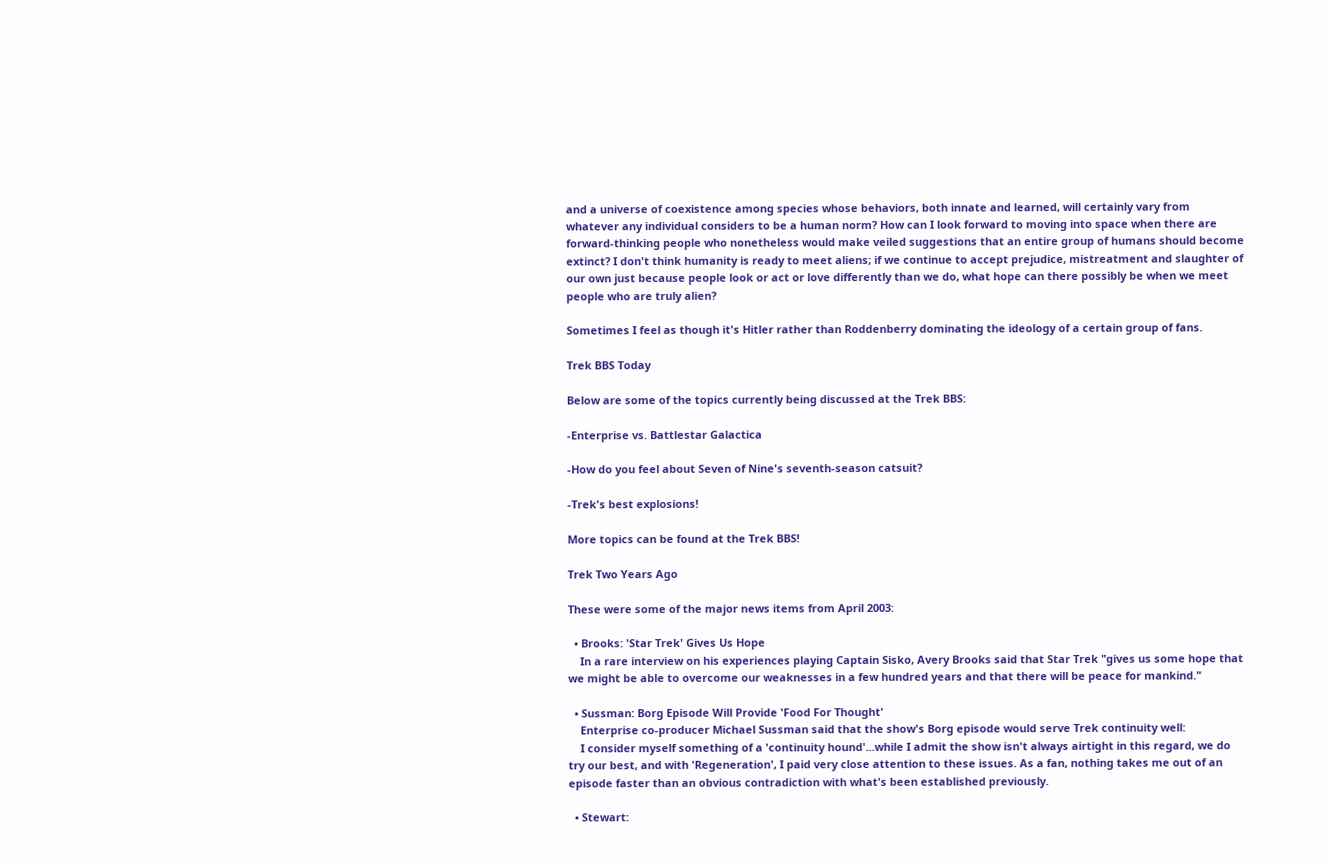and a universe of coexistence among species whose behaviors, both innate and learned, will certainly vary from whatever any individual considers to be a human norm? How can I look forward to moving into space when there are forward-thinking people who nonetheless would make veiled suggestions that an entire group of humans should become extinct? I don't think humanity is ready to meet aliens; if we continue to accept prejudice, mistreatment and slaughter of our own just because people look or act or love differently than we do, what hope can there possibly be when we meet people who are truly alien?

Sometimes I feel as though it's Hitler rather than Roddenberry dominating the ideology of a certain group of fans.

Trek BBS Today

Below are some of the topics currently being discussed at the Trek BBS:

-Enterprise vs. Battlestar Galactica

-How do you feel about Seven of Nine's seventh-season catsuit?

-Trek's best explosions!

More topics can be found at the Trek BBS!

Trek Two Years Ago

These were some of the major news items from April 2003:

  • Brooks: 'Star Trek' Gives Us Hope
    In a rare interview on his experiences playing Captain Sisko, Avery Brooks said that Star Trek "gives us some hope that we might be able to overcome our weaknesses in a few hundred years and that there will be peace for mankind."

  • Sussman: Borg Episode Will Provide 'Food For Thought'
    Enterprise co-producer Michael Sussman said that the show's Borg episode would serve Trek continuity well:
    I consider myself something of a 'continuity hound'...while I admit the show isn't always airtight in this regard, we do try our best, and with 'Regeneration', I paid very close attention to these issues. As a fan, nothing takes me out of an episode faster than an obvious contradiction with what's been established previously.

  • Stewart: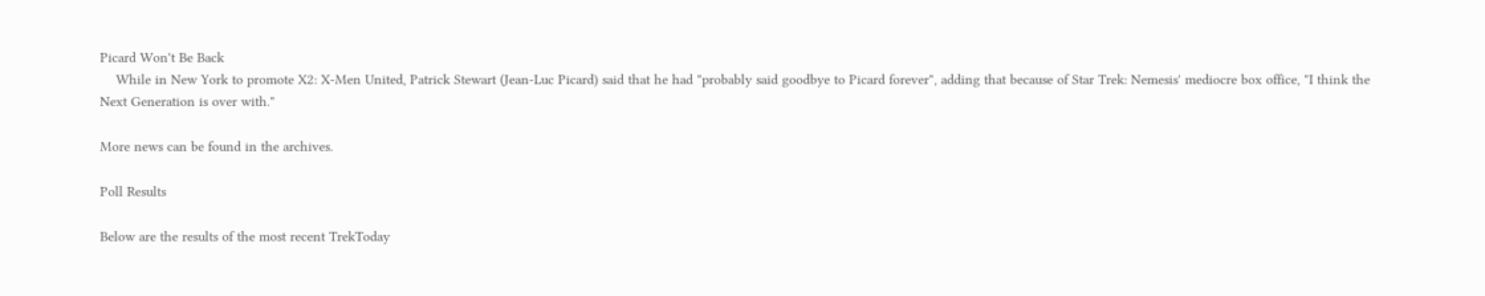Picard Won't Be Back
    While in New York to promote X2: X-Men United, Patrick Stewart (Jean-Luc Picard) said that he had "probably said goodbye to Picard forever", adding that because of Star Trek: Nemesis' mediocre box office, "I think the Next Generation is over with."

More news can be found in the archives.

Poll Results

Below are the results of the most recent TrekToday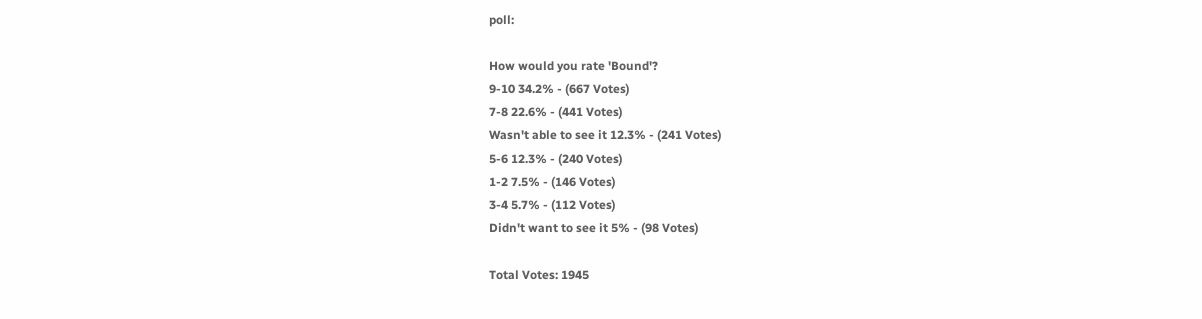poll:

How would you rate 'Bound'?
9-10 34.2% - (667 Votes)
7-8 22.6% - (441 Votes)
Wasn't able to see it 12.3% - (241 Votes)
5-6 12.3% - (240 Votes)
1-2 7.5% - (146 Votes)
3-4 5.7% - (112 Votes)
Didn't want to see it 5% - (98 Votes)

Total Votes: 1945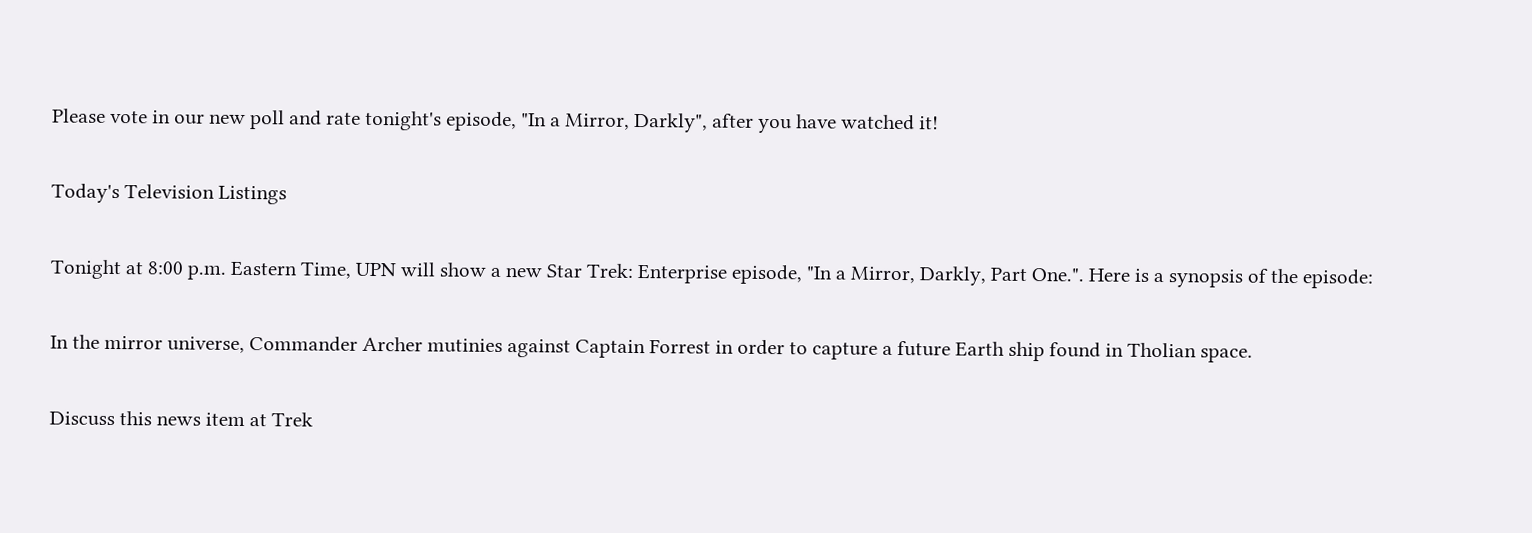Please vote in our new poll and rate tonight's episode, "In a Mirror, Darkly", after you have watched it!

Today's Television Listings

Tonight at 8:00 p.m. Eastern Time, UPN will show a new Star Trek: Enterprise episode, "In a Mirror, Darkly, Part One.". Here is a synopsis of the episode:

In the mirror universe, Commander Archer mutinies against Captain Forrest in order to capture a future Earth ship found in Tholian space.

Discuss this news item at Trek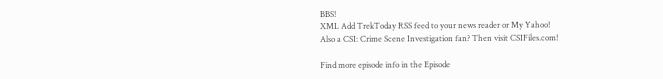BBS!
XML Add TrekToday RSS feed to your news reader or My Yahoo!
Also a CSI: Crime Scene Investigation fan? Then visit CSIFiles.com!

Find more episode info in the Episode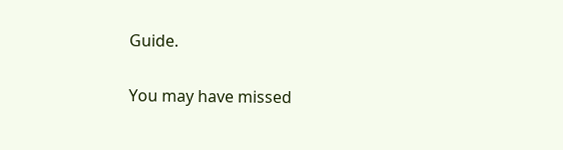Guide.

You may have missed